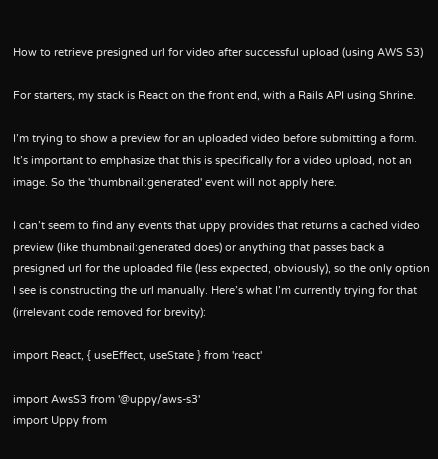How to retrieve presigned url for video after successful upload (using AWS S3)

For starters, my stack is React on the front end, with a Rails API using Shrine.

I’m trying to show a preview for an uploaded video before submitting a form. It’s important to emphasize that this is specifically for a video upload, not an image. So the 'thumbnail:generated' event will not apply here.

I can’t seem to find any events that uppy provides that returns a cached video preview (like thumbnail:generated does) or anything that passes back a presigned url for the uploaded file (less expected, obviously), so the only option I see is constructing the url manually. Here’s what I’m currently trying for that (irrelevant code removed for brevity):

import React, { useEffect, useState } from 'react'

import AwsS3 from '@uppy/aws-s3'
import Uppy from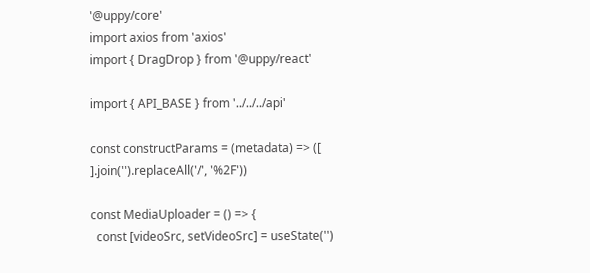'@uppy/core'
import axios from 'axios'
import { DragDrop } from '@uppy/react'

import { API_BASE } from '../../../api'

const constructParams = (metadata) => ([
].join('').replaceAll('/', '%2F'))

const MediaUploader = () => {
  const [videoSrc, setVideoSrc] = useState('')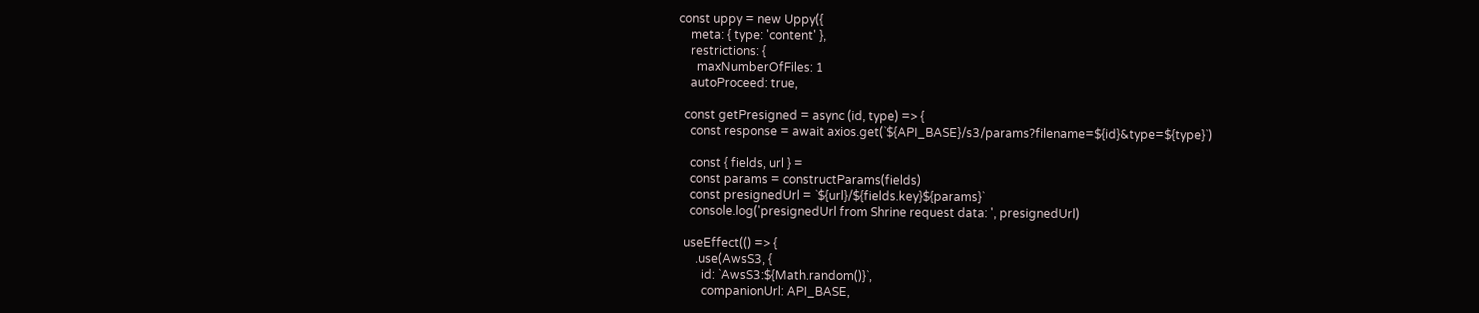const uppy = new Uppy({
    meta: { type: 'content' },
    restrictions: {
      maxNumberOfFiles: 1
    autoProceed: true,

  const getPresigned = async (id, type) => {
    const response = await axios.get(`${API_BASE}/s3/params?filename=${id}&type=${type}`)

    const { fields, url } =
    const params = constructParams(fields)
    const presignedUrl = `${url}/${fields.key}${params}`
    console.log('presignedUrl from Shrine request data: ', presignedUrl)

  useEffect(() => {
      .use(AwsS3, {
        id: `AwsS3:${Math.random()}`,
        companionUrl: API_BASE,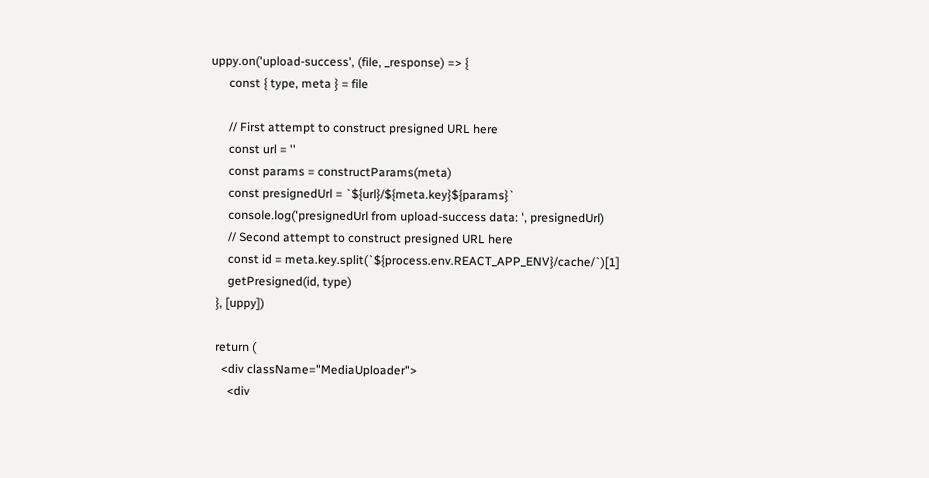uppy.on('upload-success', (file, _response) => {
      const { type, meta } = file

      // First attempt to construct presigned URL here
      const url = ''
      const params = constructParams(meta)
      const presignedUrl = `${url}/${meta.key}${params}`
      console.log('presignedUrl from upload-success data: ', presignedUrl)
      // Second attempt to construct presigned URL here
      const id = meta.key.split(`${process.env.REACT_APP_ENV}/cache/`)[1]
      getPresigned(id, type)
  }, [uppy])

  return (
    <div className="MediaUploader">
      <div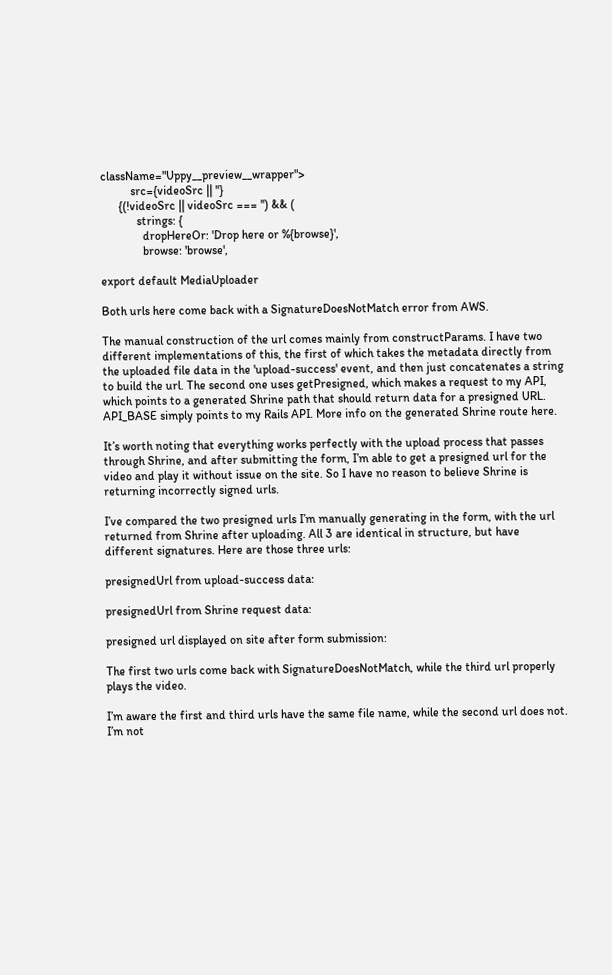className="Uppy__preview__wrapper">
          src={videoSrc || ''}
      {(!videoSrc || videoSrc === '') && (
            strings: {
              dropHereOr: 'Drop here or %{browse}',
              browse: 'browse',

export default MediaUploader

Both urls here come back with a SignatureDoesNotMatch error from AWS.

The manual construction of the url comes mainly from constructParams. I have two different implementations of this, the first of which takes the metadata directly from the uploaded file data in the 'upload-success' event, and then just concatenates a string to build the url. The second one uses getPresigned, which makes a request to my API, which points to a generated Shrine path that should return data for a presigned URL. API_BASE simply points to my Rails API. More info on the generated Shrine route here.

It’s worth noting that everything works perfectly with the upload process that passes through Shrine, and after submitting the form, I’m able to get a presigned url for the video and play it without issue on the site. So I have no reason to believe Shrine is returning incorrectly signed urls.

I’ve compared the two presigned urls I’m manually generating in the form, with the url returned from Shrine after uploading. All 3 are identical in structure, but have different signatures. Here are those three urls:

presignedUrl from upload-success data:

presignedUrl from Shrine request data:

presigned url displayed on site after form submission:

The first two urls come back with SignatureDoesNotMatch, while the third url properly plays the video.

I’m aware the first and third urls have the same file name, while the second url does not. I’m not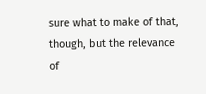sure what to make of that, though, but the relevance of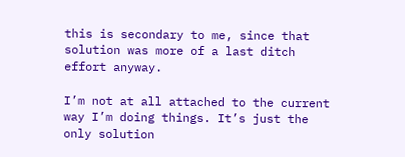this is secondary to me, since that solution was more of a last ditch effort anyway.

I’m not at all attached to the current way I’m doing things. It’s just the only solution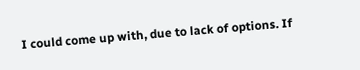I could come up with, due to lack of options. If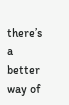there’s a better way of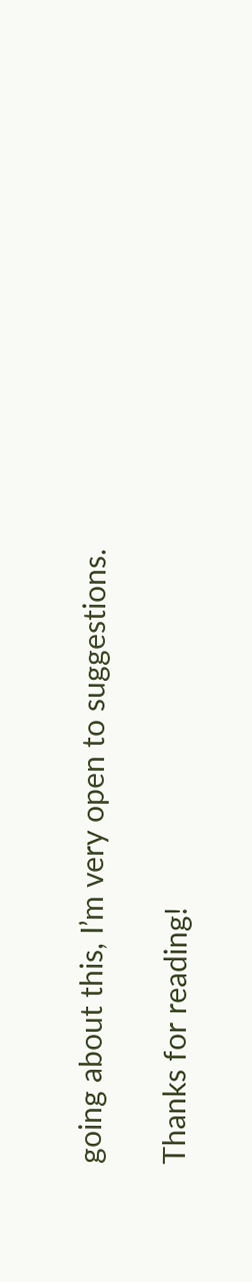going about this, I’m very open to suggestions.

Thanks for reading!